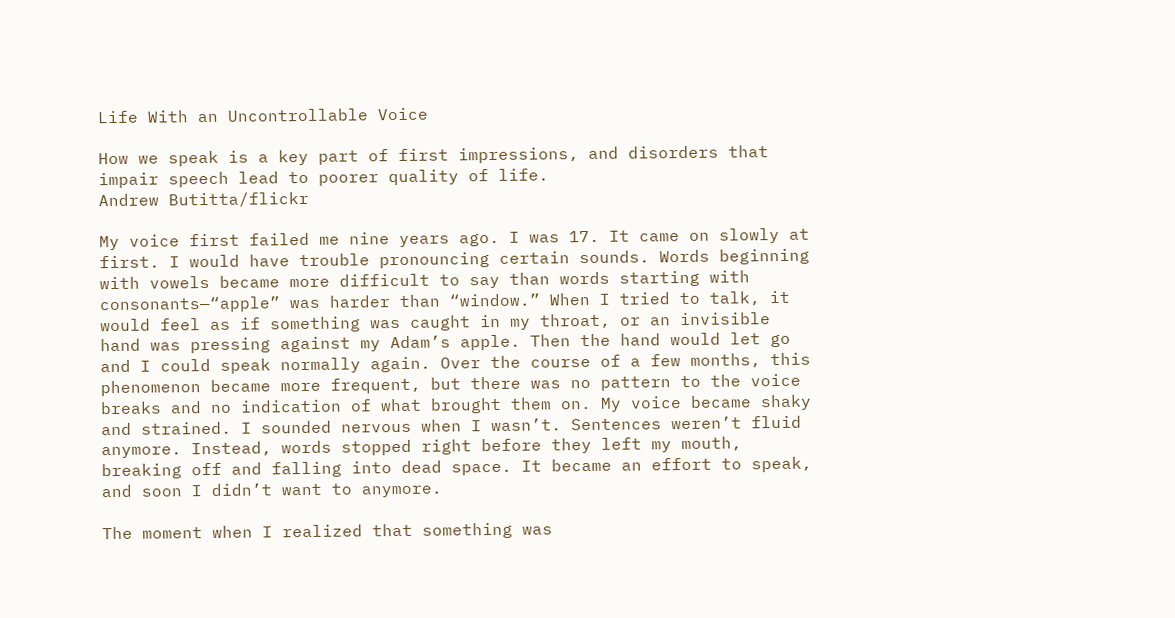Life With an Uncontrollable Voice

How we speak is a key part of first impressions, and disorders that impair speech lead to poorer quality of life.
Andrew Butitta/flickr

My voice first failed me nine years ago. I was 17. It came on slowly at first. I would have trouble pronouncing certain sounds. Words beginning with vowels became more difficult to say than words starting with consonants—“apple” was harder than “window.” When I tried to talk, it would feel as if something was caught in my throat, or an invisible hand was pressing against my Adam’s apple. Then the hand would let go and I could speak normally again. Over the course of a few months, this phenomenon became more frequent, but there was no pattern to the voice breaks and no indication of what brought them on. My voice became shaky and strained. I sounded nervous when I wasn’t. Sentences weren’t fluid anymore. Instead, words stopped right before they left my mouth, breaking off and falling into dead space. It became an effort to speak, and soon I didn’t want to anymore.

The moment when I realized that something was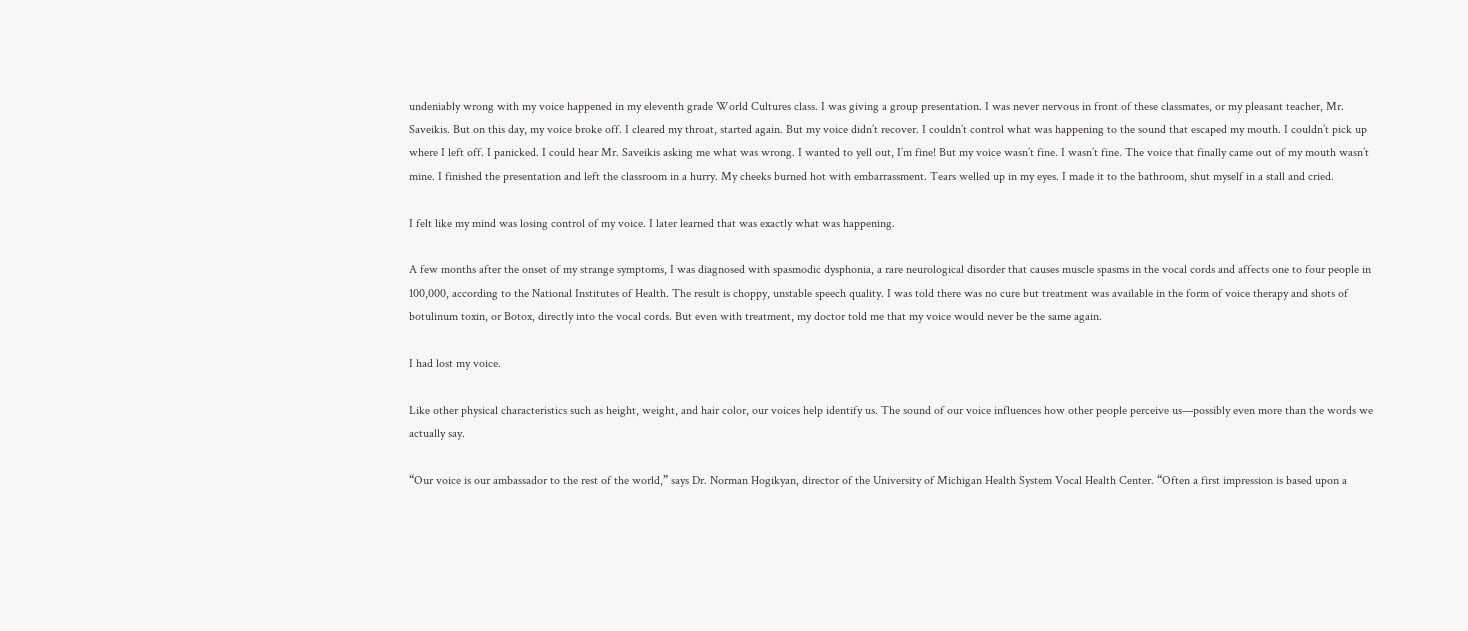undeniably wrong with my voice happened in my eleventh grade World Cultures class. I was giving a group presentation. I was never nervous in front of these classmates, or my pleasant teacher, Mr. Saveikis. But on this day, my voice broke off. I cleared my throat, started again. But my voice didn’t recover. I couldn’t control what was happening to the sound that escaped my mouth. I couldn’t pick up where I left off. I panicked. I could hear Mr. Saveikis asking me what was wrong. I wanted to yell out, I’m fine! But my voice wasn’t fine. I wasn’t fine. The voice that finally came out of my mouth wasn’t mine. I finished the presentation and left the classroom in a hurry. My cheeks burned hot with embarrassment. Tears welled up in my eyes. I made it to the bathroom, shut myself in a stall and cried.

I felt like my mind was losing control of my voice. I later learned that was exactly what was happening.

A few months after the onset of my strange symptoms, I was diagnosed with spasmodic dysphonia, a rare neurological disorder that causes muscle spasms in the vocal cords and affects one to four people in 100,000, according to the National Institutes of Health. The result is choppy, unstable speech quality. I was told there was no cure but treatment was available in the form of voice therapy and shots of botulinum toxin, or Botox, directly into the vocal cords. But even with treatment, my doctor told me that my voice would never be the same again.

I had lost my voice.

Like other physical characteristics such as height, weight, and hair color, our voices help identify us. The sound of our voice influences how other people perceive us—possibly even more than the words we actually say.

“Our voice is our ambassador to the rest of the world,” says Dr. Norman Hogikyan, director of the University of Michigan Health System Vocal Health Center. “Often a first impression is based upon a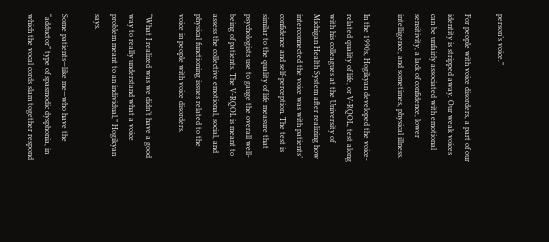person’s voice.”

For people with voice disorders, a part of our identity is stripped away. Our weak voices can be unfairly associated with emotional sensitivity, a lack of confidence, lower intelligence, and sometimes, physical illness.

In the 1990s, Hogikyan developed the voice-related quality of life, or V-RQOL, test along with his colleagues at the University of Michigan Health System after realizing how interconnected the voice was with patients’ confidence and self-perception. The test is similar to the quality of life measure that psychologists use to gauge the overall well-being of patients. The V-RQOL is meant to assess the collective emotional, social, and physical functioning issues related to the voice in people with voice disorders.

“What I realized was we didn’t have a good way to really understand what a voice problem meant to an individual,” Hogikyan says.

Some patients—like me—who have the “adductor” type of spasmodic dysphonia, in which the vocal cords slam together respond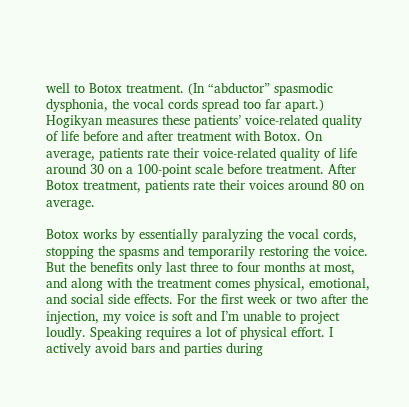well to Botox treatment. (In “abductor” spasmodic dysphonia, the vocal cords spread too far apart.) Hogikyan measures these patients’ voice-related quality of life before and after treatment with Botox. On average, patients rate their voice-related quality of life around 30 on a 100-point scale before treatment. After Botox treatment, patients rate their voices around 80 on average.

Botox works by essentially paralyzing the vocal cords, stopping the spasms and temporarily restoring the voice. But the benefits only last three to four months at most, and along with the treatment comes physical, emotional, and social side effects. For the first week or two after the injection, my voice is soft and I’m unable to project loudly. Speaking requires a lot of physical effort. I actively avoid bars and parties during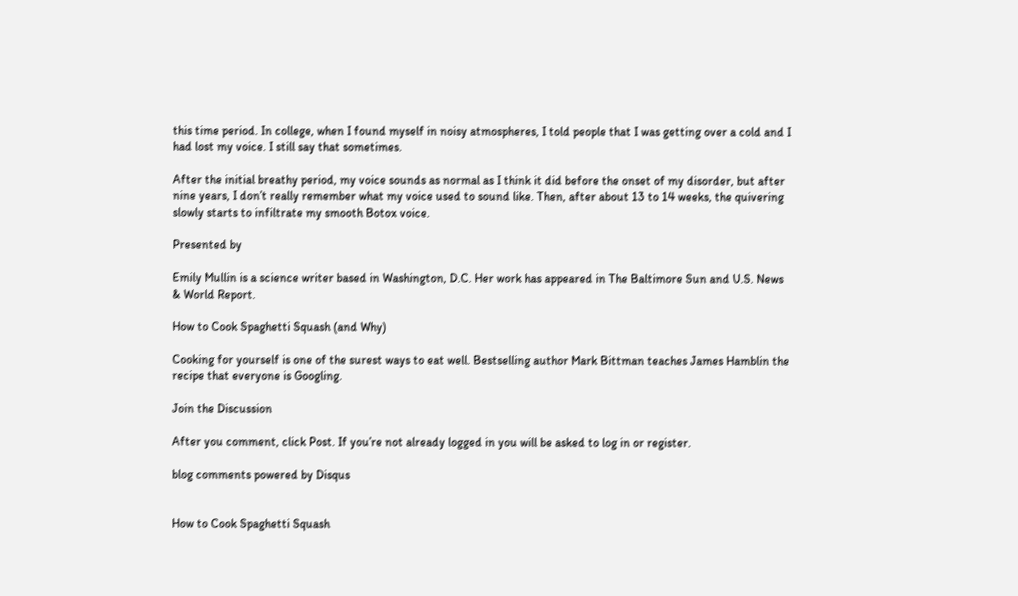this time period. In college, when I found myself in noisy atmospheres, I told people that I was getting over a cold and I had lost my voice. I still say that sometimes.

After the initial breathy period, my voice sounds as normal as I think it did before the onset of my disorder, but after nine years, I don’t really remember what my voice used to sound like. Then, after about 13 to 14 weeks, the quivering slowly starts to infiltrate my smooth Botox voice.

Presented by

Emily Mullin is a science writer based in Washington, D.C. Her work has appeared in The Baltimore Sun and U.S. News & World Report.

How to Cook Spaghetti Squash (and Why)

Cooking for yourself is one of the surest ways to eat well. Bestselling author Mark Bittman teaches James Hamblin the recipe that everyone is Googling.

Join the Discussion

After you comment, click Post. If you’re not already logged in you will be asked to log in or register.

blog comments powered by Disqus


How to Cook Spaghetti Squash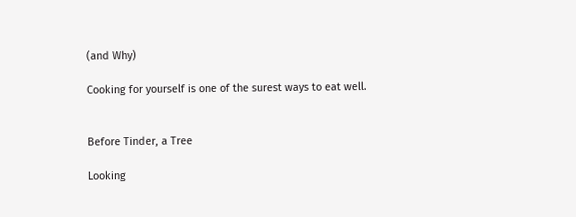(and Why)

Cooking for yourself is one of the surest ways to eat well.


Before Tinder, a Tree

Looking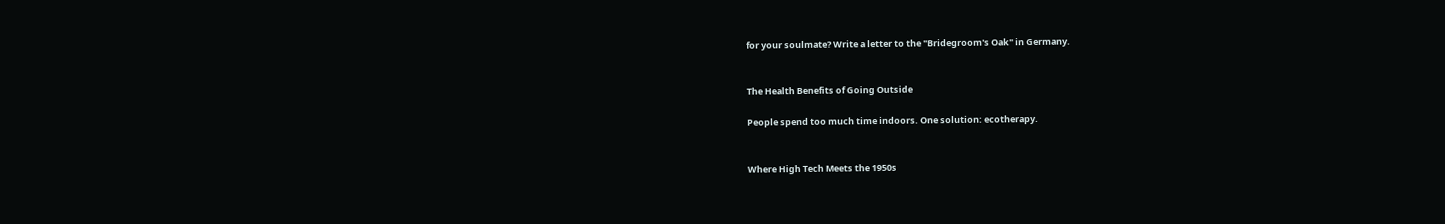for your soulmate? Write a letter to the "Bridegroom's Oak" in Germany.


The Health Benefits of Going Outside

People spend too much time indoors. One solution: ecotherapy.


Where High Tech Meets the 1950s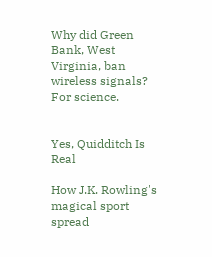Why did Green Bank, West Virginia, ban wireless signals? For science.


Yes, Quidditch Is Real

How J.K. Rowling's magical sport spread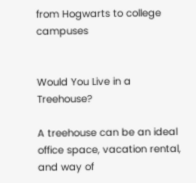from Hogwarts to college campuses


Would You Live in a Treehouse?

A treehouse can be an ideal office space, vacation rental, and way of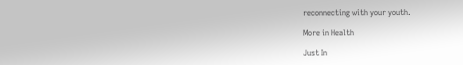reconnecting with your youth.

More in Health

Just In